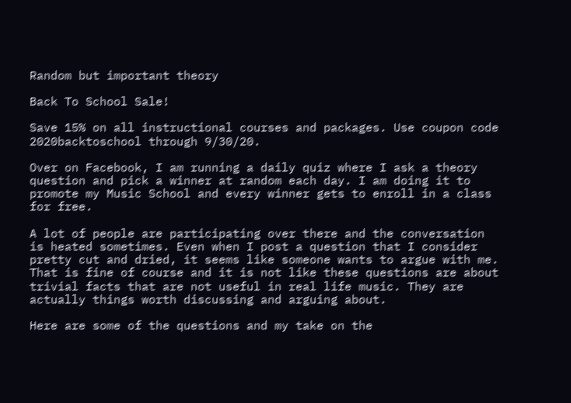Random but important theory

Back To School Sale!

Save 15% on all instructional courses and packages. Use coupon code 2020backtoschool through 9/30/20.

Over on Facebook, I am running a daily quiz where I ask a theory question and pick a winner at random each day. I am doing it to promote my Music School and every winner gets to enroll in a class for free.

A lot of people are participating over there and the conversation is heated sometimes. Even when I post a question that I consider pretty cut and dried, it seems like someone wants to argue with me. That is fine of course and it is not like these questions are about trivial facts that are not useful in real life music. They are actually things worth discussing and arguing about.

Here are some of the questions and my take on the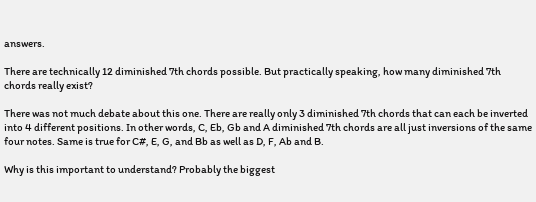answers.

There are technically 12 diminished 7th chords possible. But practically speaking, how many diminished 7th chords really exist?

There was not much debate about this one. There are really only 3 diminished 7th chords that can each be inverted into 4 different positions. In other words, C, Eb, Gb and A diminished 7th chords are all just inversions of the same four notes. Same is true for C#, E, G, and Bb as well as D, F, Ab and B.

Why is this important to understand? Probably the biggest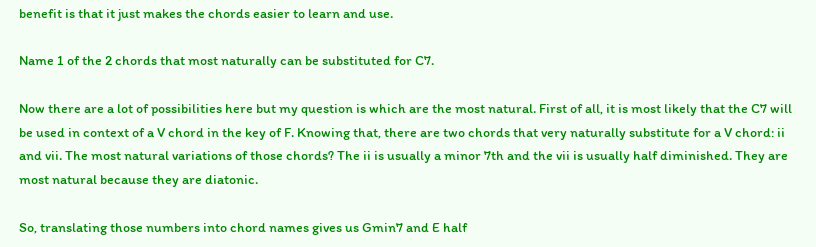benefit is that it just makes the chords easier to learn and use.

Name 1 of the 2 chords that most naturally can be substituted for C7.

Now there are a lot of possibilities here but my question is which are the most natural. First of all, it is most likely that the C7 will be used in context of a V chord in the key of F. Knowing that, there are two chords that very naturally substitute for a V chord: ii and vii. The most natural variations of those chords? The ii is usually a minor 7th and the vii is usually half diminished. They are most natural because they are diatonic.

So, translating those numbers into chord names gives us Gmin7 and E half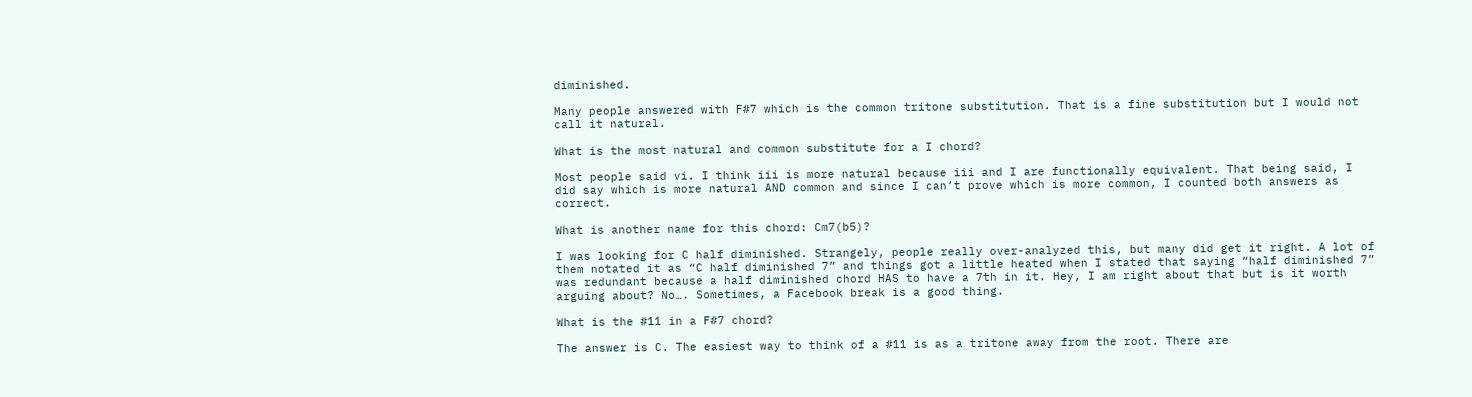diminished.

Many people answered with F#7 which is the common tritone substitution. That is a fine substitution but I would not call it natural.

What is the most natural and common substitute for a I chord?

Most people said vi. I think iii is more natural because iii and I are functionally equivalent. That being said, I did say which is more natural AND common and since I can’t prove which is more common, I counted both answers as correct.

What is another name for this chord: Cm7(b5)?

I was looking for C half diminished. Strangely, people really over-analyzed this, but many did get it right. A lot of them notated it as “C half diminished 7” and things got a little heated when I stated that saying “half diminished 7” was redundant because a half diminished chord HAS to have a 7th in it. Hey, I am right about that but is it worth arguing about? No…. Sometimes, a Facebook break is a good thing.

What is the #11 in a F#7 chord?

The answer is C. The easiest way to think of a #11 is as a tritone away from the root. There are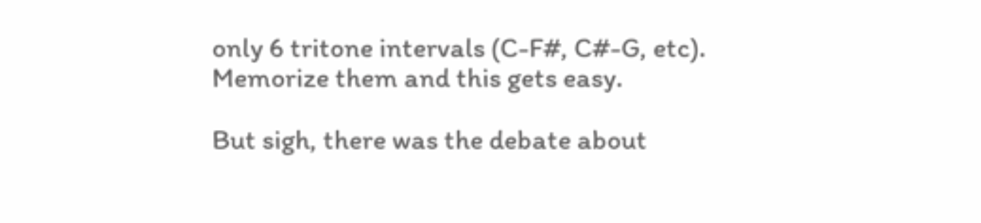only 6 tritone intervals (C-F#, C#-G, etc). Memorize them and this gets easy.

But sigh, there was the debate about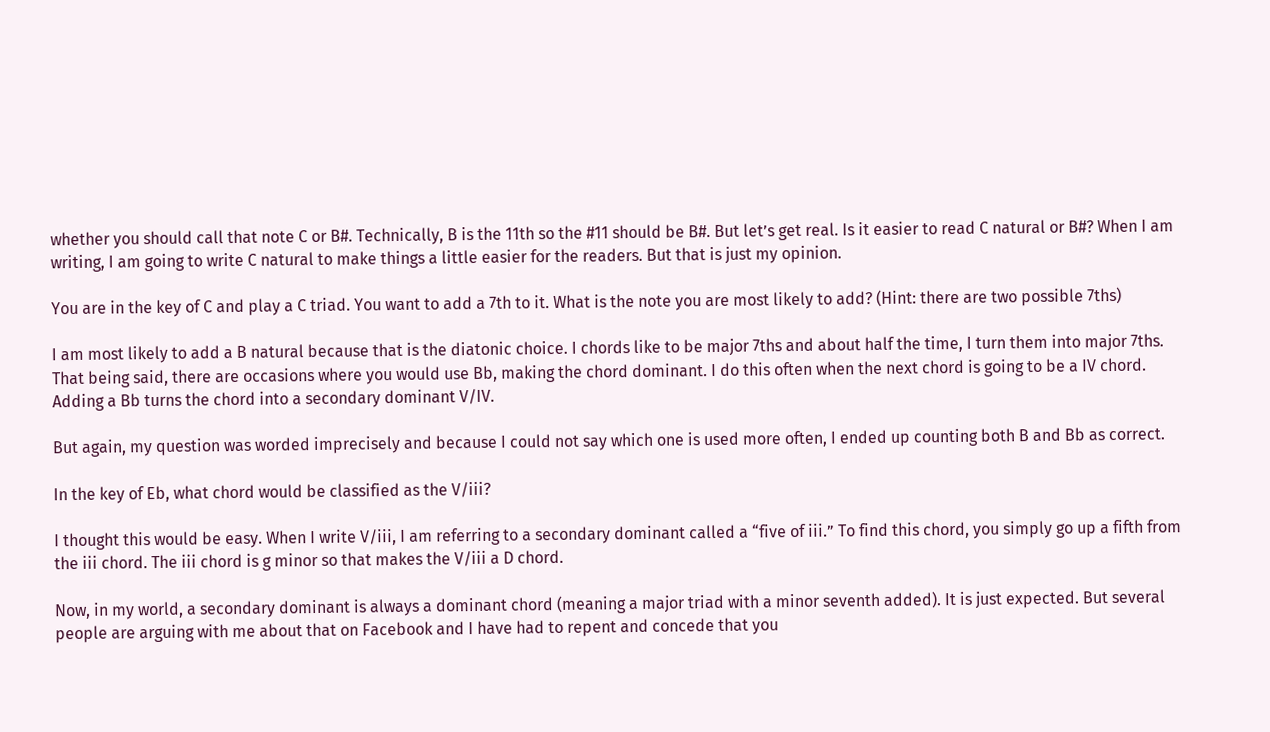whether you should call that note C or B#. Technically, B is the 11th so the #11 should be B#. But let’s get real. Is it easier to read C natural or B#? When I am writing, I am going to write C natural to make things a little easier for the readers. But that is just my opinion.

You are in the key of C and play a C triad. You want to add a 7th to it. What is the note you are most likely to add? (Hint: there are two possible 7ths)

I am most likely to add a B natural because that is the diatonic choice. I chords like to be major 7ths and about half the time, I turn them into major 7ths. That being said, there are occasions where you would use Bb, making the chord dominant. I do this often when the next chord is going to be a IV chord. Adding a Bb turns the chord into a secondary dominant V/IV.

But again, my question was worded imprecisely and because I could not say which one is used more often, I ended up counting both B and Bb as correct.

In the key of Eb, what chord would be classified as the V/iii?

I thought this would be easy. When I write V/iii, I am referring to a secondary dominant called a “five of iii.” To find this chord, you simply go up a fifth from the iii chord. The iii chord is g minor so that makes the V/iii a D chord.

Now, in my world, a secondary dominant is always a dominant chord (meaning a major triad with a minor seventh added). It is just expected. But several people are arguing with me about that on Facebook and I have had to repent and concede that you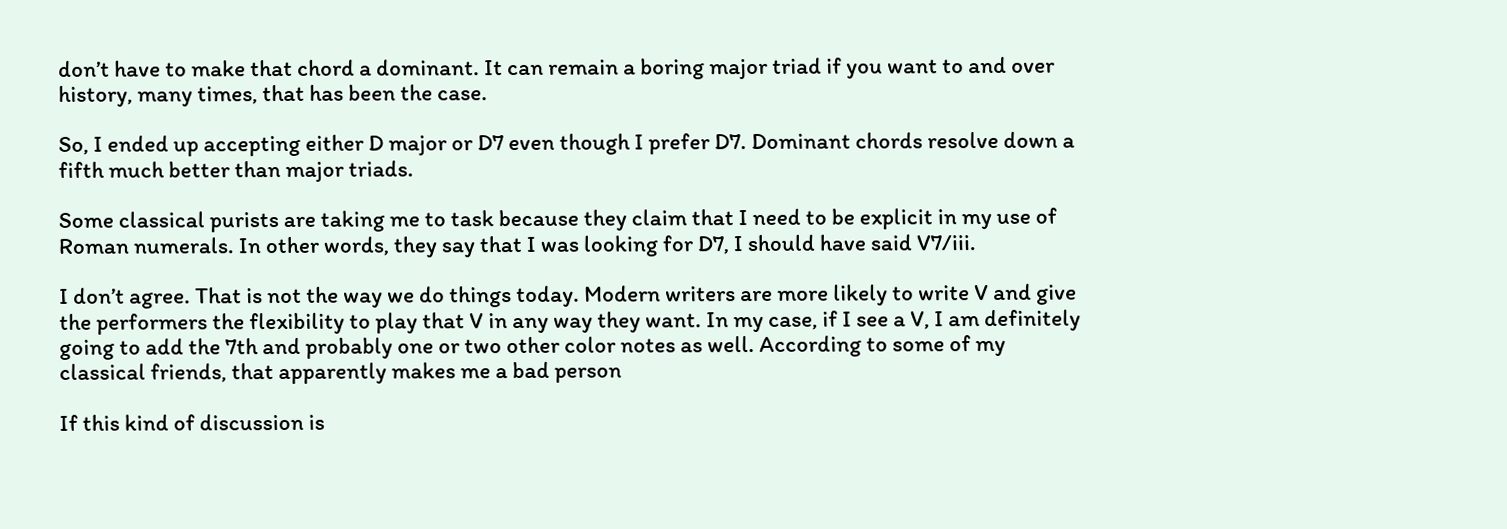don’t have to make that chord a dominant. It can remain a boring major triad if you want to and over history, many times, that has been the case.

So, I ended up accepting either D major or D7 even though I prefer D7. Dominant chords resolve down a fifth much better than major triads.

Some classical purists are taking me to task because they claim that I need to be explicit in my use of Roman numerals. In other words, they say that I was looking for D7, I should have said V7/iii.

I don’t agree. That is not the way we do things today. Modern writers are more likely to write V and give the performers the flexibility to play that V in any way they want. In my case, if I see a V, I am definitely going to add the 7th and probably one or two other color notes as well. According to some of my classical friends, that apparently makes me a bad person

If this kind of discussion is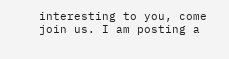interesting to you, come join us. I am posting a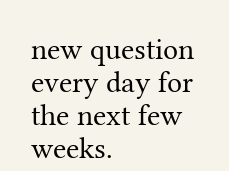new question every day for the next few weeks.